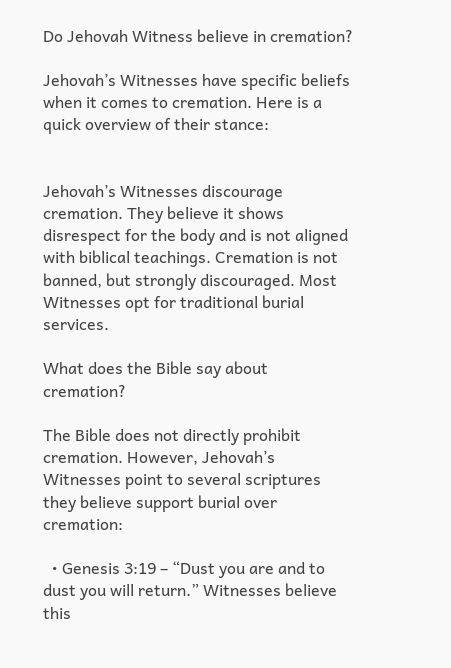Do Jehovah Witness believe in cremation?

Jehovah’s Witnesses have specific beliefs when it comes to cremation. Here is a quick overview of their stance:


Jehovah’s Witnesses discourage cremation. They believe it shows disrespect for the body and is not aligned with biblical teachings. Cremation is not banned, but strongly discouraged. Most Witnesses opt for traditional burial services.

What does the Bible say about cremation?

The Bible does not directly prohibit cremation. However, Jehovah’s Witnesses point to several scriptures they believe support burial over cremation:

  • Genesis 3:19 – “Dust you are and to dust you will return.” Witnesses believe this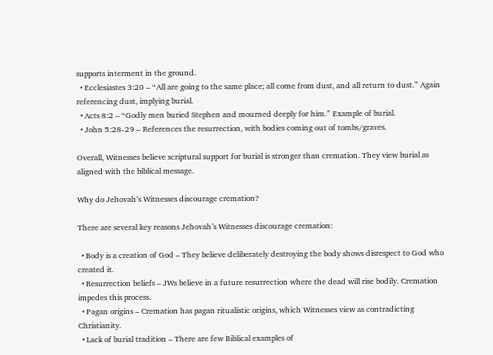supports interment in the ground.
  • Ecclesiastes 3:20 – “All are going to the same place; all come from dust, and all return to dust.” Again referencing dust, implying burial.
  • Acts 8:2 – “Godly men buried Stephen and mourned deeply for him.” Example of burial.
  • John 5:28-29 – References the resurrection, with bodies coming out of tombs/graves.

Overall, Witnesses believe scriptural support for burial is stronger than cremation. They view burial as aligned with the biblical message.

Why do Jehovah’s Witnesses discourage cremation?

There are several key reasons Jehovah’s Witnesses discourage cremation:

  • Body is a creation of God – They believe deliberately destroying the body shows disrespect to God who created it.
  • Resurrection beliefs – JWs believe in a future resurrection where the dead will rise bodily. Cremation impedes this process.
  • Pagan origins – Cremation has pagan ritualistic origins, which Witnesses view as contradicting Christianity.
  • Lack of burial tradition – There are few Biblical examples of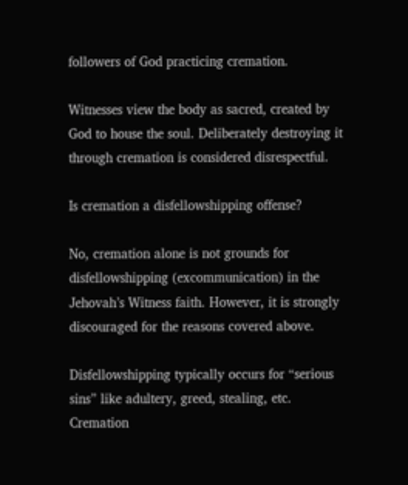followers of God practicing cremation.

Witnesses view the body as sacred, created by God to house the soul. Deliberately destroying it through cremation is considered disrespectful.

Is cremation a disfellowshipping offense?

No, cremation alone is not grounds for disfellowshipping (excommunication) in the Jehovah’s Witness faith. However, it is strongly discouraged for the reasons covered above.

Disfellowshipping typically occurs for “serious sins” like adultery, greed, stealing, etc. Cremation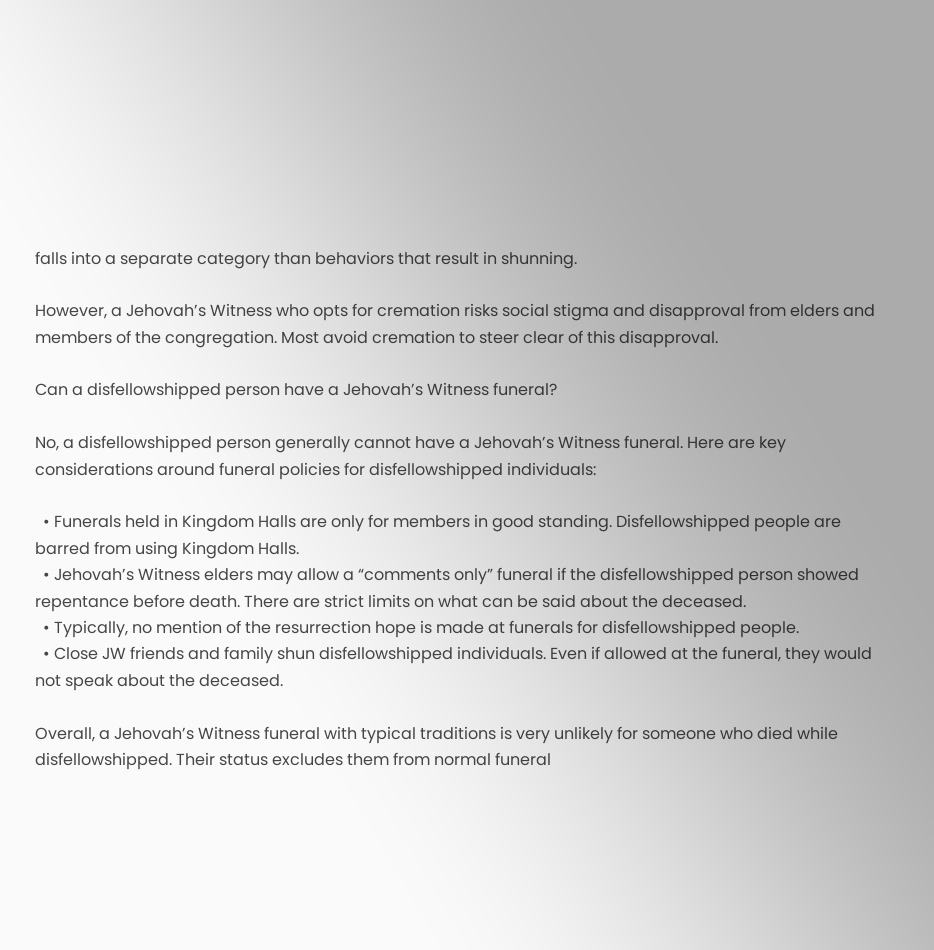falls into a separate category than behaviors that result in shunning.

However, a Jehovah’s Witness who opts for cremation risks social stigma and disapproval from elders and members of the congregation. Most avoid cremation to steer clear of this disapproval.

Can a disfellowshipped person have a Jehovah’s Witness funeral?

No, a disfellowshipped person generally cannot have a Jehovah’s Witness funeral. Here are key considerations around funeral policies for disfellowshipped individuals:

  • Funerals held in Kingdom Halls are only for members in good standing. Disfellowshipped people are barred from using Kingdom Halls.
  • Jehovah’s Witness elders may allow a “comments only” funeral if the disfellowshipped person showed repentance before death. There are strict limits on what can be said about the deceased.
  • Typically, no mention of the resurrection hope is made at funerals for disfellowshipped people.
  • Close JW friends and family shun disfellowshipped individuals. Even if allowed at the funeral, they would not speak about the deceased.

Overall, a Jehovah’s Witness funeral with typical traditions is very unlikely for someone who died while disfellowshipped. Their status excludes them from normal funeral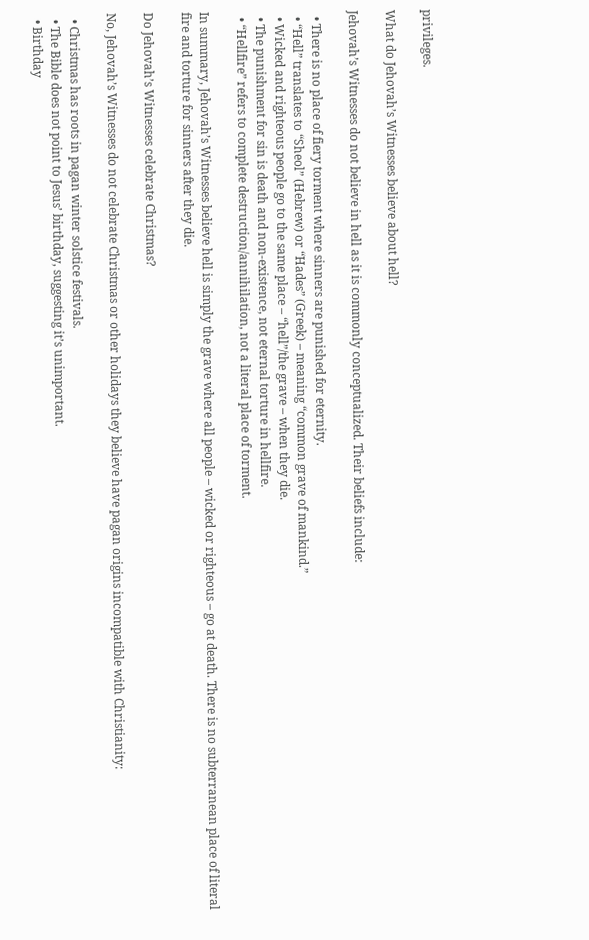privileges.

What do Jehovah’s Witnesses believe about hell?

Jehovah’s Witnesses do not believe in hell as it is commonly conceptualized. Their beliefs include:

  • There is no place of fiery torment where sinners are punished for eternity.
  • “Hell” translates to “Sheol” (Hebrew) or “Hades” (Greek) – meaning “common grave of mankind.”
  • Wicked and righteous people go to the same place – “hell”/the grave – when they die.
  • The punishment for sin is death and non-existence, not eternal torture in hellfire.
  • “Hellfire” refers to complete destruction/annihilation, not a literal place of torment.

In summary, Jehovah’s Witnesses believe hell is simply the grave where all people – wicked or righteous – go at death. There is no subterranean place of literal fire and torture for sinners after they die.

Do Jehovah’s Witnesses celebrate Christmas?

No, Jehovah’s Witnesses do not celebrate Christmas or other holidays they believe have pagan origins incompatible with Christianity:

  • Christmas has roots in pagan winter solstice festivals.
  • The Bible does not point to Jesus’ birthday, suggesting it’s unimportant.
  • Birthday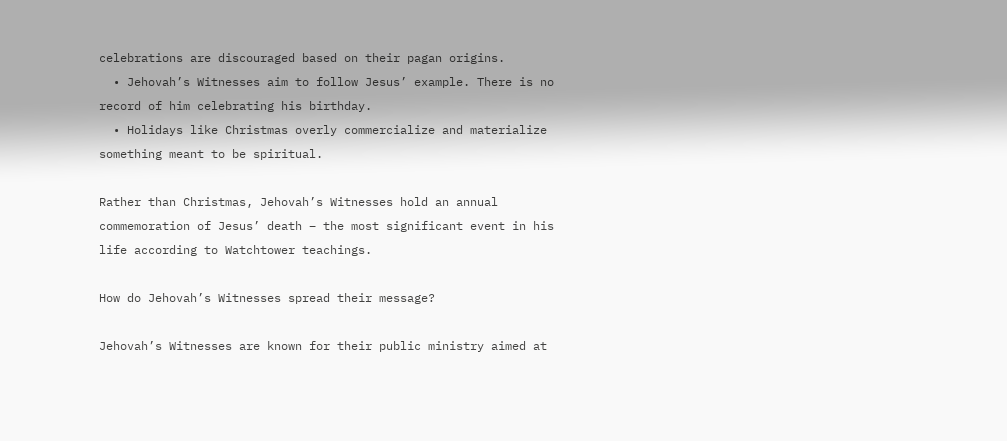celebrations are discouraged based on their pagan origins.
  • Jehovah’s Witnesses aim to follow Jesus’ example. There is no record of him celebrating his birthday.
  • Holidays like Christmas overly commercialize and materialize something meant to be spiritual.

Rather than Christmas, Jehovah’s Witnesses hold an annual commemoration of Jesus’ death – the most significant event in his life according to Watchtower teachings.

How do Jehovah’s Witnesses spread their message?

Jehovah’s Witnesses are known for their public ministry aimed at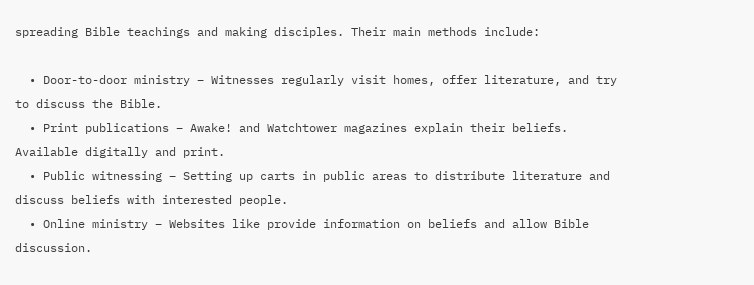spreading Bible teachings and making disciples. Their main methods include:

  • Door-to-door ministry – Witnesses regularly visit homes, offer literature, and try to discuss the Bible.
  • Print publications – Awake! and Watchtower magazines explain their beliefs. Available digitally and print.
  • Public witnessing – Setting up carts in public areas to distribute literature and discuss beliefs with interested people.
  • Online ministry – Websites like provide information on beliefs and allow Bible discussion.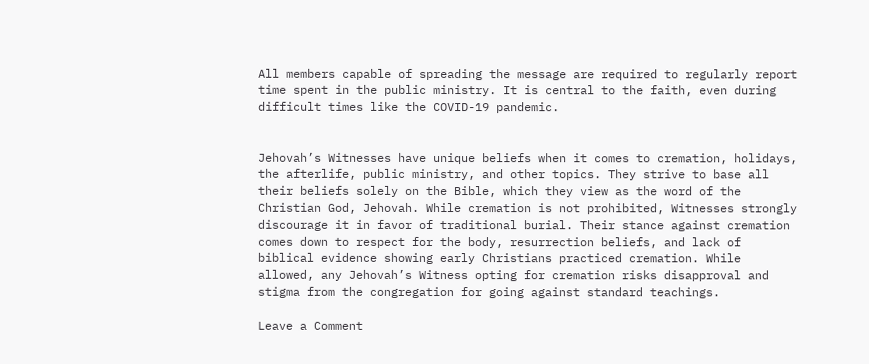All members capable of spreading the message are required to regularly report time spent in the public ministry. It is central to the faith, even during difficult times like the COVID-19 pandemic.


Jehovah’s Witnesses have unique beliefs when it comes to cremation, holidays, the afterlife, public ministry, and other topics. They strive to base all their beliefs solely on the Bible, which they view as the word of the Christian God, Jehovah. While cremation is not prohibited, Witnesses strongly discourage it in favor of traditional burial. Their stance against cremation comes down to respect for the body, resurrection beliefs, and lack of biblical evidence showing early Christians practiced cremation. While allowed, any Jehovah’s Witness opting for cremation risks disapproval and stigma from the congregation for going against standard teachings.

Leave a Comment